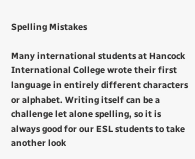Spelling Mistakes

Many international students at Hancock International College wrote their first language in entirely different characters or alphabet. Writing itself can be a challenge let alone spelling, so it is always good for our ESL students to take another look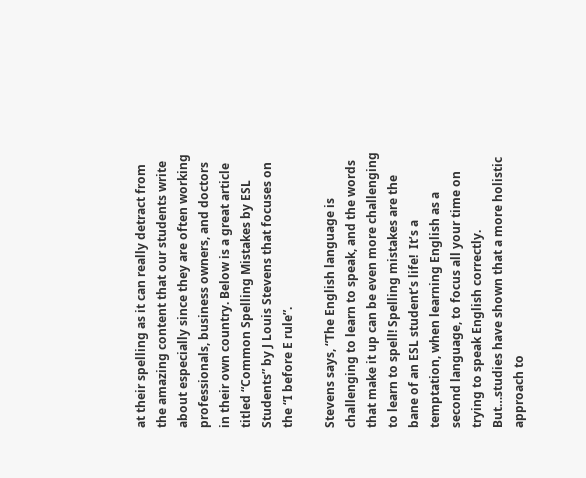at their spelling as it can really detract from the amazing content that our students write about especially since they are often working professionals, business owners, and doctors in their own country. Below is a great article titled “Common Spelling Mistakes by ESL Students” by J Louis Stevens that focuses on the “I before E rule”.

Stevens says, “The English language is challenging to learn to speak, and the words that make it up can be even more challenging to learn to spell! Spelling mistakes are the bane of an ESL student’s life!  It’s a temptation, when learning English as a second language, to focus all your time on trying to speak English correctly.  But…studies have shown that a more holistic approach to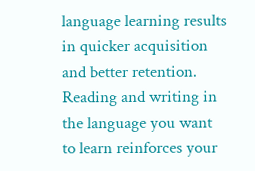language learning results in quicker acquisition and better retention. Reading and writing in the language you want to learn reinforces your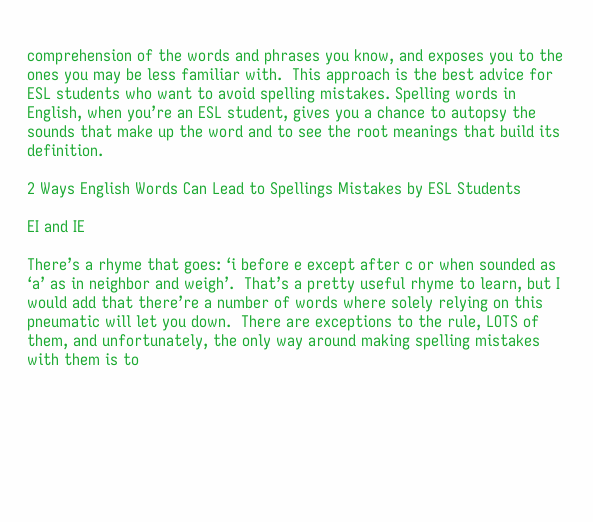comprehension of the words and phrases you know, and exposes you to the ones you may be less familiar with.  This approach is the best advice for ESL students who want to avoid spelling mistakes. Spelling words in English, when you’re an ESL student, gives you a chance to autopsy the sounds that make up the word and to see the root meanings that build its definition.

2 Ways English Words Can Lead to Spellings Mistakes by ESL Students

EI and IE

There’s a rhyme that goes: ‘i before e except after c or when sounded as ‘a’ as in neighbor and weigh’.  That’s a pretty useful rhyme to learn, but I would add that there’re a number of words where solely relying on this pneumatic will let you down.  There are exceptions to the rule, LOTS of them, and unfortunately, the only way around making spelling mistakes with them is to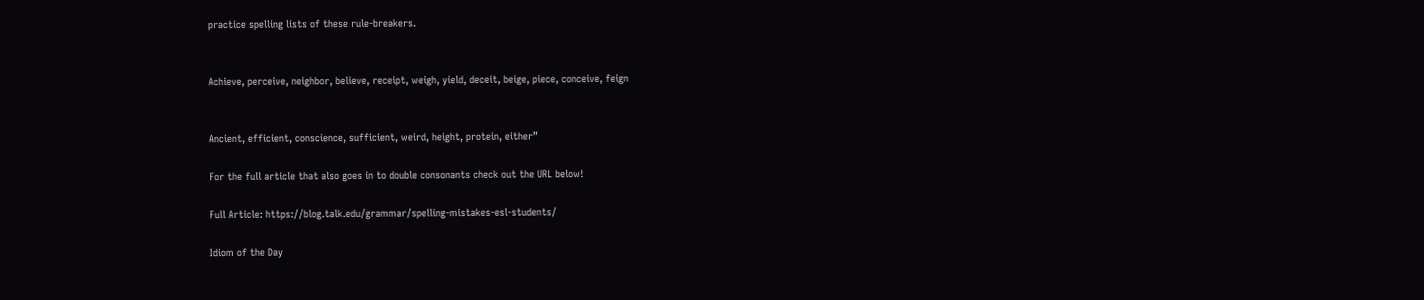practice spelling lists of these rule-breakers.


Achieve, perceive, neighbor, believe, receipt, weigh, yield, deceit, beige, piece, conceive, feign


Ancient, efficient, conscience, sufficient, weird, height, protein, either”

For the full article that also goes in to double consonants check out the URL below!

Full Article: https://blog.talk.edu/grammar/spelling-mistakes-esl-students/

Idiom of the Day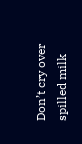Don’t cry over spilled milk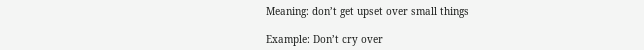Meaning: don’t get upset over small things

Example: Don’t cry over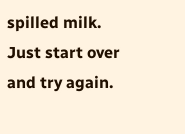spilled milk. Just start over and try again.